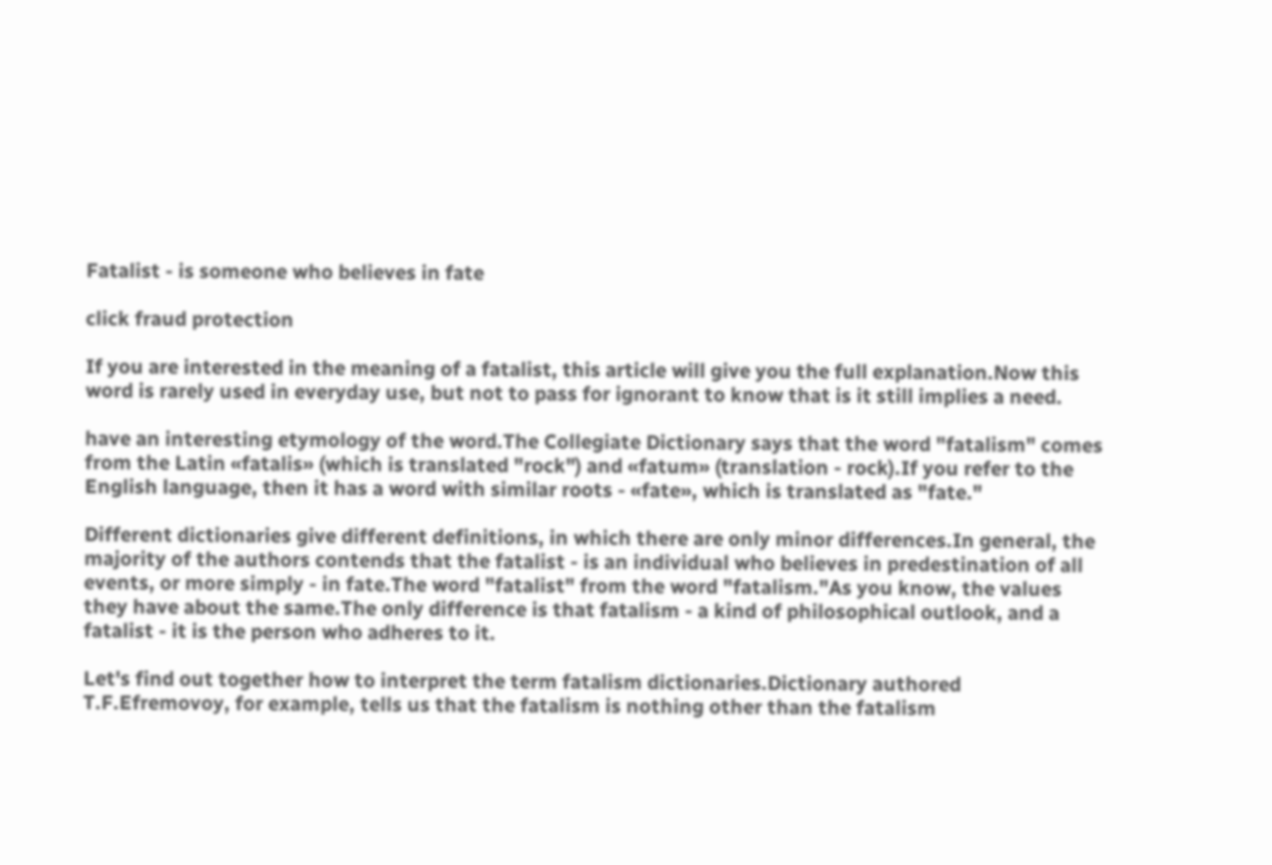Fatalist - is someone who believes in fate

click fraud protection

If you are interested in the meaning of a fatalist, this article will give you the full explanation.Now this word is rarely used in everyday use, but not to pass for ignorant to know that is it still implies a need.

have an interesting etymology of the word.The Collegiate Dictionary says that the word "fatalism" comes from the Latin «fatalis» (which is translated "rock") and «fatum» (translation - rock).If you refer to the English language, then it has a word with similar roots - «fate», which is translated as "fate."

Different dictionaries give different definitions, in which there are only minor differences.In general, the majority of the authors contends that the fatalist - is an individual who believes in predestination of all events, or more simply - in fate.The word "fatalist" from the word "fatalism."As you know, the values they have about the same.The only difference is that fatalism - a kind of philosophical outlook, and a fatalist - it is the person who adheres to it.

Let's find out together how to interpret the term fatalism dictionaries.Dictionary authored T.F.Efremovoy, for example, tells us that the fatalism is nothing other than the fatalism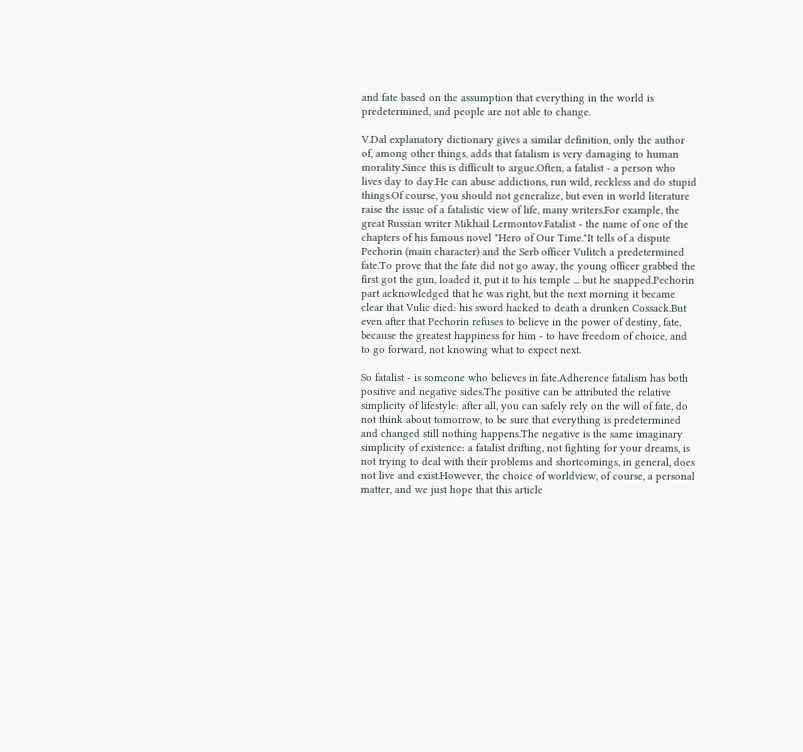and fate based on the assumption that everything in the world is predetermined, and people are not able to change.

V.Dal explanatory dictionary gives a similar definition, only the author of, among other things, adds that fatalism is very damaging to human morality.Since this is difficult to argue.Often, a fatalist - a person who lives day to day.He can abuse addictions, run wild, reckless and do stupid things.Of course, you should not generalize, but even in world literature raise the issue of a fatalistic view of life, many writers.For example, the great Russian writer Mikhail Lermontov.Fatalist - the name of one of the chapters of his famous novel "Hero of Our Time."It tells of a dispute Pechorin (main character) and the Serb officer Vulitch a predetermined fate.To prove that the fate did not go away, the young officer grabbed the first got the gun, loaded it, put it to his temple ... but he snapped.Pechorin part acknowledged that he was right, but the next morning it became clear that Vulic died: his sword hacked to death a drunken Cossack.But even after that Pechorin refuses to believe in the power of destiny, fate, because the greatest happiness for him - to have freedom of choice, and to go forward, not knowing what to expect next.

So fatalist - is someone who believes in fate.Adherence fatalism has both positive and negative sides.The positive can be attributed the relative simplicity of lifestyle: after all, you can safely rely on the will of fate, do not think about tomorrow, to be sure that everything is predetermined and changed still nothing happens.The negative is the same imaginary simplicity of existence: a fatalist drifting, not fighting for your dreams, is not trying to deal with their problems and shortcomings, in general, does not live and exist.However, the choice of worldview, of course, a personal matter, and we just hope that this article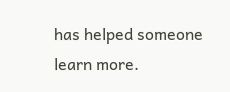has helped someone learn more.